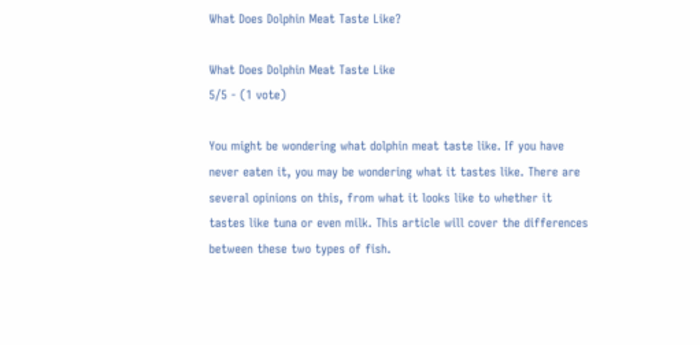What Does Dolphin Meat Taste Like?

What Does Dolphin Meat Taste Like
5/5 - (1 vote)

You might be wondering what dolphin meat taste like. If you have never eaten it, you may be wondering what it tastes like. There are several opinions on this, from what it looks like to whether it tastes like tuna or even milk. This article will cover the differences between these two types of fish.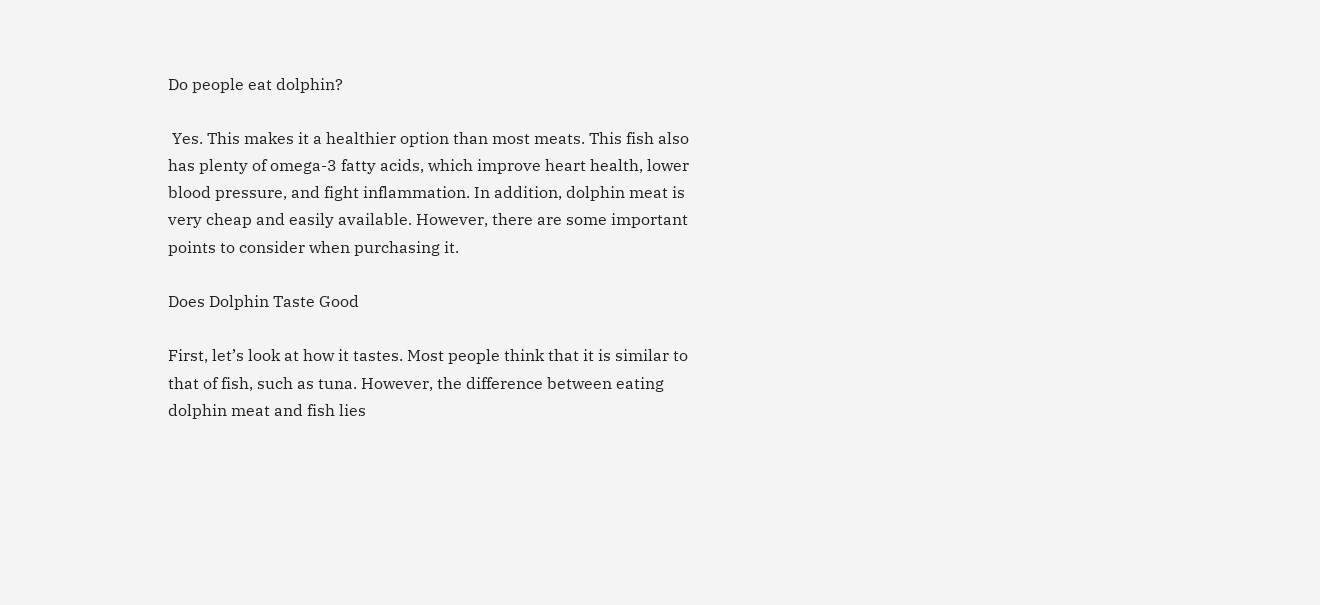Do people eat dolphin?

 Yes. This makes it a healthier option than most meats. This fish also has plenty of omega-3 fatty acids, which improve heart health, lower blood pressure, and fight inflammation. In addition, dolphin meat is very cheap and easily available. However, there are some important points to consider when purchasing it.

Does Dolphin Taste Good

First, let’s look at how it tastes. Most people think that it is similar to that of fish, such as tuna. However, the difference between eating dolphin meat and fish lies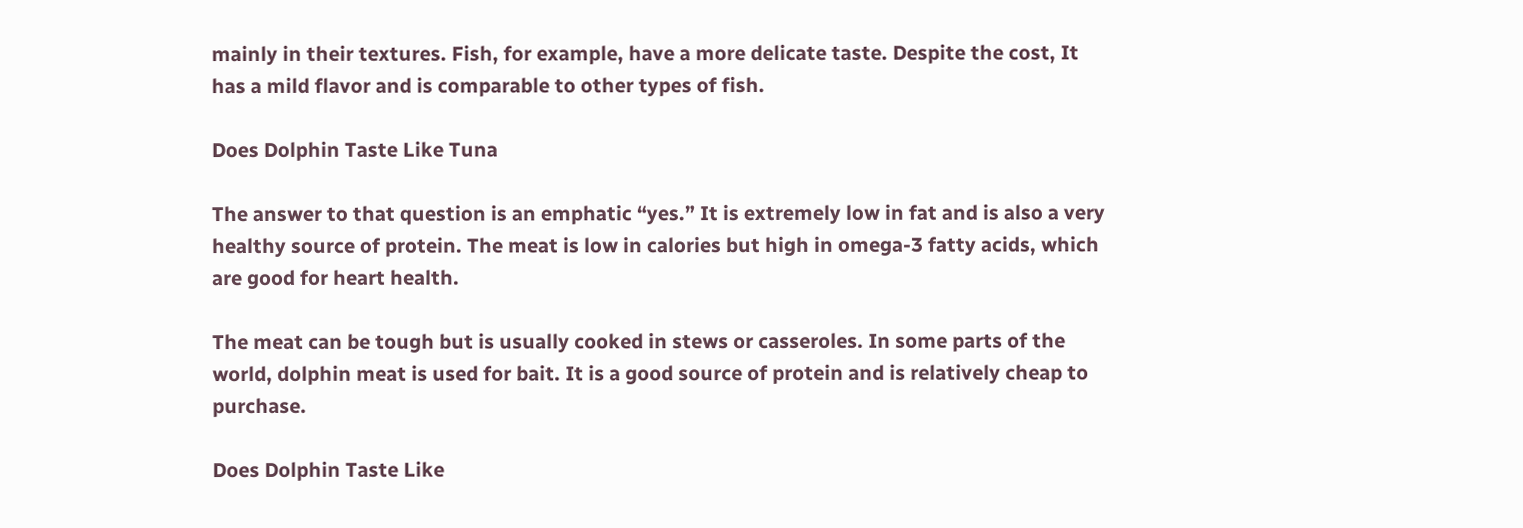mainly in their textures. Fish, for example, have a more delicate taste. Despite the cost, It has a mild flavor and is comparable to other types of fish.

Does Dolphin Taste Like Tuna

The answer to that question is an emphatic “yes.” It is extremely low in fat and is also a very healthy source of protein. The meat is low in calories but high in omega-3 fatty acids, which are good for heart health.

The meat can be tough but is usually cooked in stews or casseroles. In some parts of the world, dolphin meat is used for bait. It is a good source of protein and is relatively cheap to purchase.

Does Dolphin Taste Like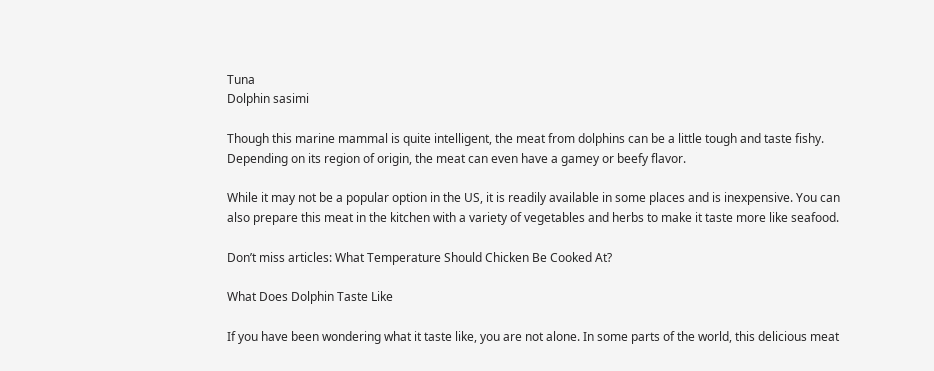Tuna
Dolphin sasimi

Though this marine mammal is quite intelligent, the meat from dolphins can be a little tough and taste fishy. Depending on its region of origin, the meat can even have a gamey or beefy flavor.

While it may not be a popular option in the US, it is readily available in some places and is inexpensive. You can also prepare this meat in the kitchen with a variety of vegetables and herbs to make it taste more like seafood.

Don’t miss articles: What Temperature Should Chicken Be Cooked At?

What Does Dolphin Taste Like

If you have been wondering what it taste like, you are not alone. In some parts of the world, this delicious meat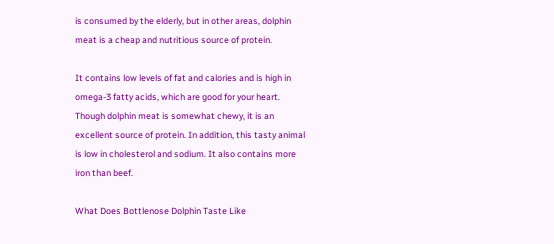is consumed by the elderly, but in other areas, dolphin meat is a cheap and nutritious source of protein.

It contains low levels of fat and calories and is high in omega-3 fatty acids, which are good for your heart. Though dolphin meat is somewhat chewy, it is an excellent source of protein. In addition, this tasty animal is low in cholesterol and sodium. It also contains more iron than beef.

What Does Bottlenose Dolphin Taste Like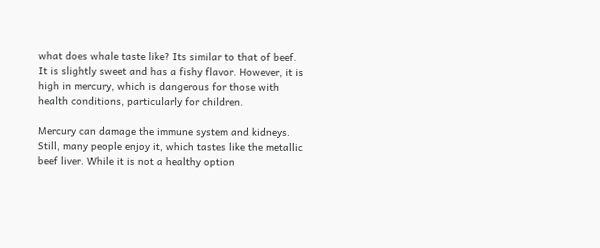what does whale taste like? Its similar to that of beef. It is slightly sweet and has a fishy flavor. However, it is high in mercury, which is dangerous for those with health conditions, particularly for children.

Mercury can damage the immune system and kidneys. Still, many people enjoy it, which tastes like the metallic beef liver. While it is not a healthy option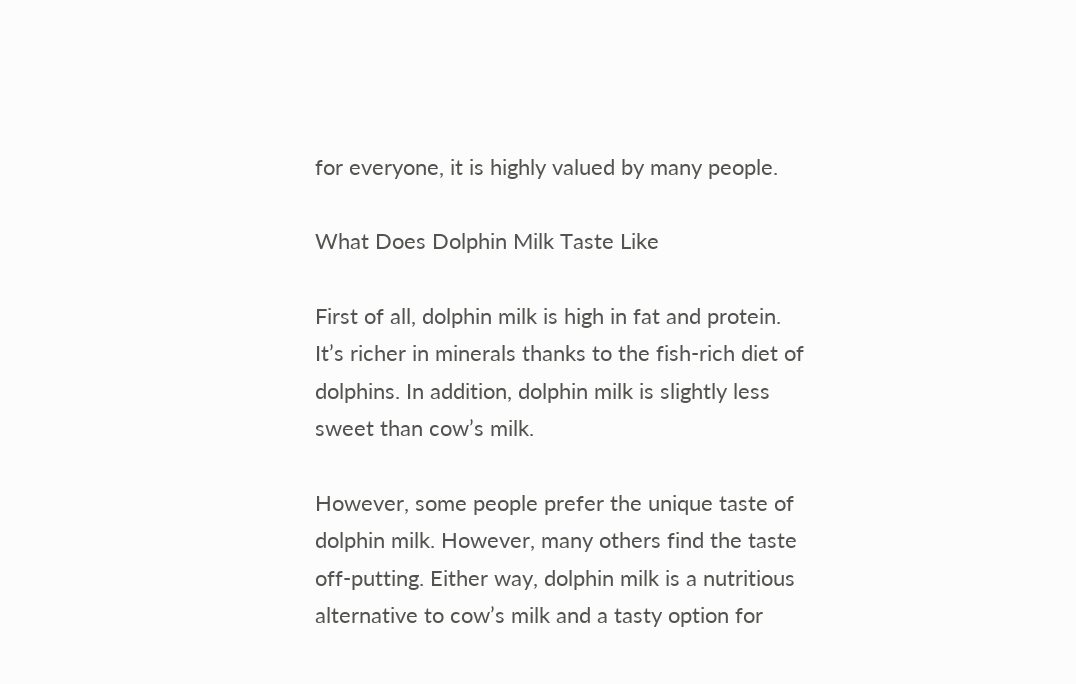for everyone, it is highly valued by many people.

What Does Dolphin Milk Taste Like

First of all, dolphin milk is high in fat and protein. It’s richer in minerals thanks to the fish-rich diet of dolphins. In addition, dolphin milk is slightly less sweet than cow’s milk.

However, some people prefer the unique taste of dolphin milk. However, many others find the taste off-putting. Either way, dolphin milk is a nutritious alternative to cow’s milk and a tasty option for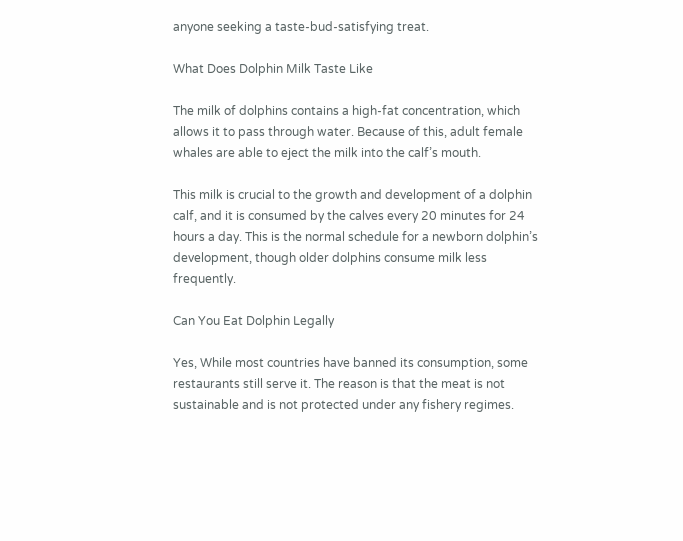anyone seeking a taste-bud-satisfying treat.

What Does Dolphin Milk Taste Like

The milk of dolphins contains a high-fat concentration, which allows it to pass through water. Because of this, adult female whales are able to eject the milk into the calf’s mouth.

This milk is crucial to the growth and development of a dolphin calf, and it is consumed by the calves every 20 minutes for 24 hours a day. This is the normal schedule for a newborn dolphin’s development, though older dolphins consume milk less frequently.

Can You Eat Dolphin Legally

Yes, While most countries have banned its consumption, some restaurants still serve it. The reason is that the meat is not sustainable and is not protected under any fishery regimes.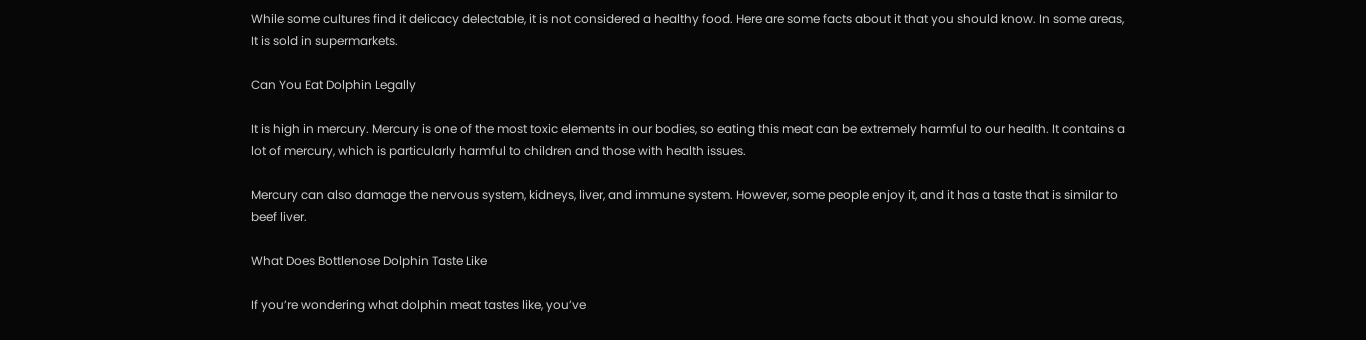While some cultures find it delicacy delectable, it is not considered a healthy food. Here are some facts about it that you should know. In some areas, It is sold in supermarkets.

Can You Eat Dolphin Legally

It is high in mercury. Mercury is one of the most toxic elements in our bodies, so eating this meat can be extremely harmful to our health. It contains a lot of mercury, which is particularly harmful to children and those with health issues.

Mercury can also damage the nervous system, kidneys, liver, and immune system. However, some people enjoy it, and it has a taste that is similar to beef liver.

What Does Bottlenose Dolphin Taste Like

If you’re wondering what dolphin meat tastes like, you’ve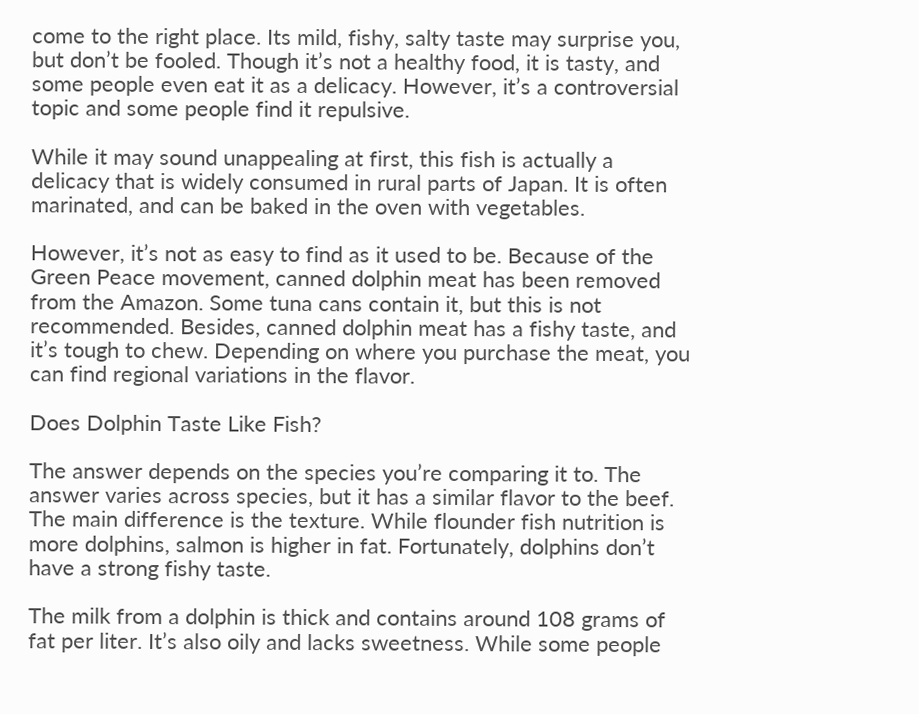come to the right place. Its mild, fishy, salty taste may surprise you, but don’t be fooled. Though it’s not a healthy food, it is tasty, and some people even eat it as a delicacy. However, it’s a controversial topic and some people find it repulsive.

While it may sound unappealing at first, this fish is actually a delicacy that is widely consumed in rural parts of Japan. It is often marinated, and can be baked in the oven with vegetables.

However, it’s not as easy to find as it used to be. Because of the Green Peace movement, canned dolphin meat has been removed from the Amazon. Some tuna cans contain it, but this is not recommended. Besides, canned dolphin meat has a fishy taste, and it’s tough to chew. Depending on where you purchase the meat, you can find regional variations in the flavor.

Does Dolphin Taste Like Fish?

The answer depends on the species you’re comparing it to. The answer varies across species, but it has a similar flavor to the beef. The main difference is the texture. While flounder fish nutrition is more dolphins, salmon is higher in fat. Fortunately, dolphins don’t have a strong fishy taste.

The milk from a dolphin is thick and contains around 108 grams of fat per liter. It’s also oily and lacks sweetness. While some people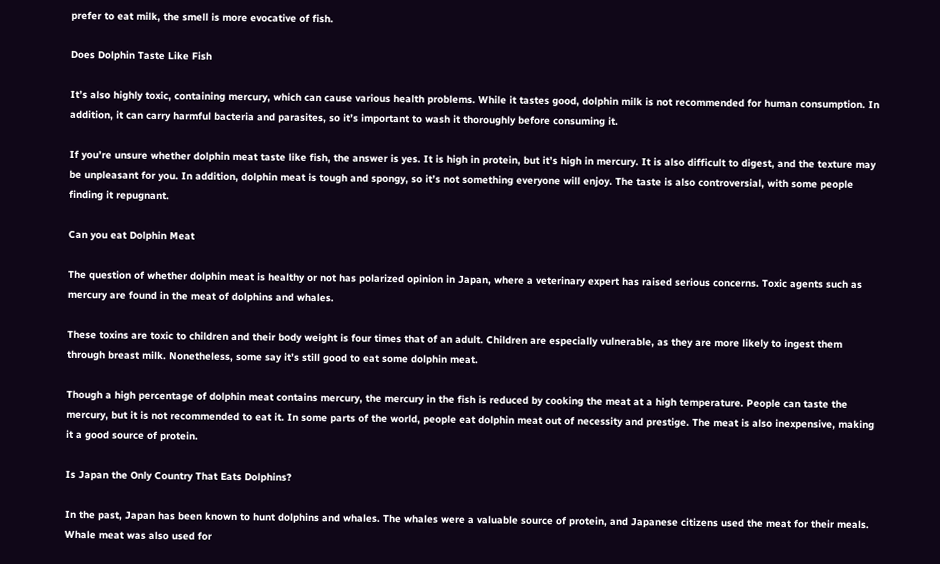prefer to eat milk, the smell is more evocative of fish.

Does Dolphin Taste Like Fish

It’s also highly toxic, containing mercury, which can cause various health problems. While it tastes good, dolphin milk is not recommended for human consumption. In addition, it can carry harmful bacteria and parasites, so it’s important to wash it thoroughly before consuming it.

If you’re unsure whether dolphin meat taste like fish, the answer is yes. It is high in protein, but it’s high in mercury. It is also difficult to digest, and the texture may be unpleasant for you. In addition, dolphin meat is tough and spongy, so it’s not something everyone will enjoy. The taste is also controversial, with some people finding it repugnant.

Can you eat Dolphin Meat

The question of whether dolphin meat is healthy or not has polarized opinion in Japan, where a veterinary expert has raised serious concerns. Toxic agents such as mercury are found in the meat of dolphins and whales.

These toxins are toxic to children and their body weight is four times that of an adult. Children are especially vulnerable, as they are more likely to ingest them through breast milk. Nonetheless, some say it’s still good to eat some dolphin meat.

Though a high percentage of dolphin meat contains mercury, the mercury in the fish is reduced by cooking the meat at a high temperature. People can taste the mercury, but it is not recommended to eat it. In some parts of the world, people eat dolphin meat out of necessity and prestige. The meat is also inexpensive, making it a good source of protein.

Is Japan the Only Country That Eats Dolphins?

In the past, Japan has been known to hunt dolphins and whales. The whales were a valuable source of protein, and Japanese citizens used the meat for their meals. Whale meat was also used for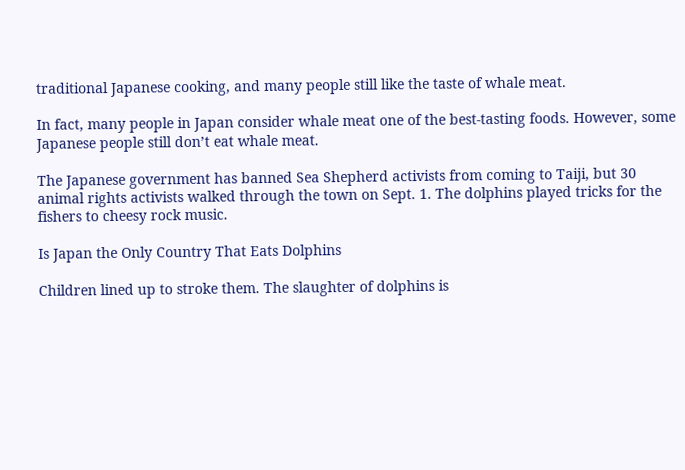traditional Japanese cooking, and many people still like the taste of whale meat.

In fact, many people in Japan consider whale meat one of the best-tasting foods. However, some Japanese people still don’t eat whale meat.

The Japanese government has banned Sea Shepherd activists from coming to Taiji, but 30 animal rights activists walked through the town on Sept. 1. The dolphins played tricks for the fishers to cheesy rock music.

Is Japan the Only Country That Eats Dolphins

Children lined up to stroke them. The slaughter of dolphins is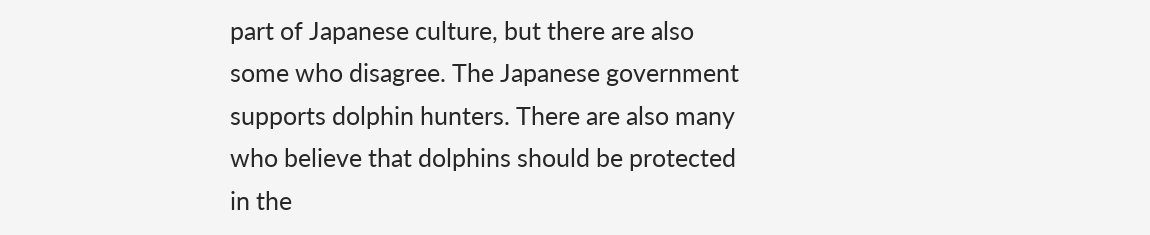part of Japanese culture, but there are also some who disagree. The Japanese government supports dolphin hunters. There are also many who believe that dolphins should be protected in the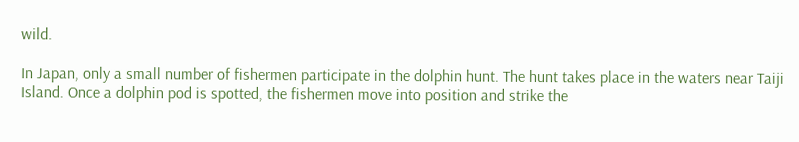wild.

In Japan, only a small number of fishermen participate in the dolphin hunt. The hunt takes place in the waters near Taiji Island. Once a dolphin pod is spotted, the fishermen move into position and strike the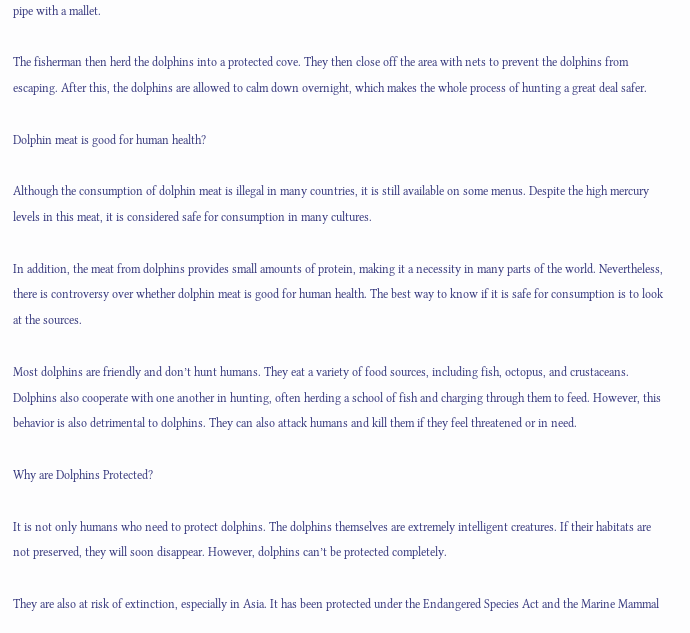pipe with a mallet.

The fisherman then herd the dolphins into a protected cove. They then close off the area with nets to prevent the dolphins from escaping. After this, the dolphins are allowed to calm down overnight, which makes the whole process of hunting a great deal safer.

Dolphin meat is good for human health?

Although the consumption of dolphin meat is illegal in many countries, it is still available on some menus. Despite the high mercury levels in this meat, it is considered safe for consumption in many cultures.

In addition, the meat from dolphins provides small amounts of protein, making it a necessity in many parts of the world. Nevertheless, there is controversy over whether dolphin meat is good for human health. The best way to know if it is safe for consumption is to look at the sources.

Most dolphins are friendly and don’t hunt humans. They eat a variety of food sources, including fish, octopus, and crustaceans. Dolphins also cooperate with one another in hunting, often herding a school of fish and charging through them to feed. However, this behavior is also detrimental to dolphins. They can also attack humans and kill them if they feel threatened or in need.

Why are Dolphins Protected?

It is not only humans who need to protect dolphins. The dolphins themselves are extremely intelligent creatures. If their habitats are not preserved, they will soon disappear. However, dolphins can’t be protected completely.

They are also at risk of extinction, especially in Asia. It has been protected under the Endangered Species Act and the Marine Mammal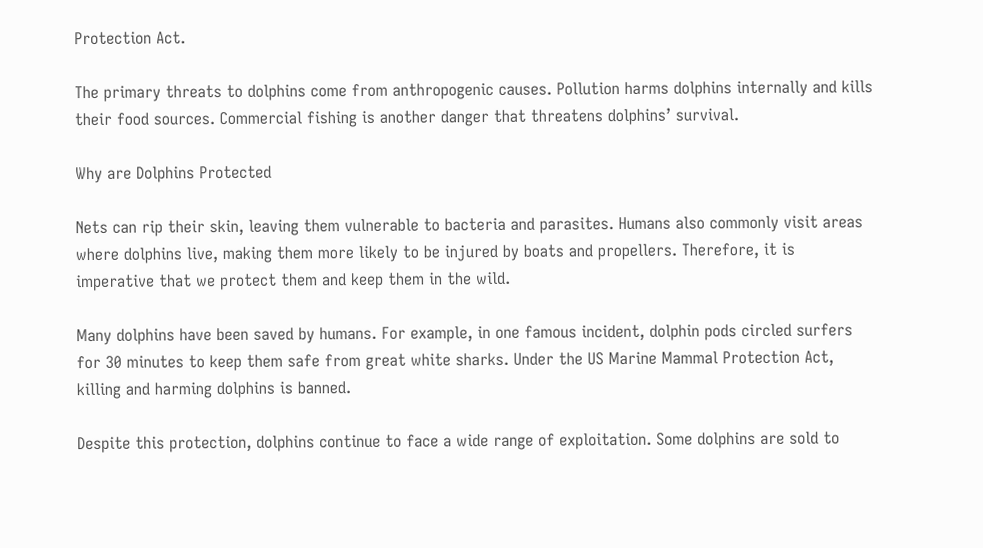Protection Act.

The primary threats to dolphins come from anthropogenic causes. Pollution harms dolphins internally and kills their food sources. Commercial fishing is another danger that threatens dolphins’ survival.

Why are Dolphins Protected

Nets can rip their skin, leaving them vulnerable to bacteria and parasites. Humans also commonly visit areas where dolphins live, making them more likely to be injured by boats and propellers. Therefore, it is imperative that we protect them and keep them in the wild.

Many dolphins have been saved by humans. For example, in one famous incident, dolphin pods circled surfers for 30 minutes to keep them safe from great white sharks. Under the US Marine Mammal Protection Act, killing and harming dolphins is banned.

Despite this protection, dolphins continue to face a wide range of exploitation. Some dolphins are sold to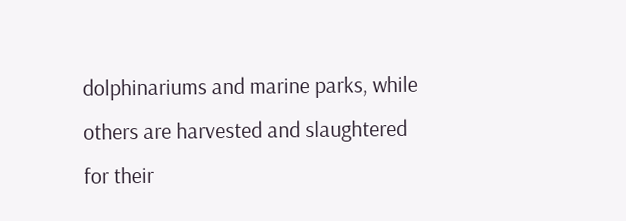dolphinariums and marine parks, while others are harvested and slaughtered for their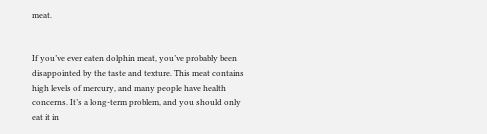meat.


If you’ve ever eaten dolphin meat, you’ve probably been disappointed by the taste and texture. This meat contains high levels of mercury, and many people have health concerns. It’s a long-term problem, and you should only eat it in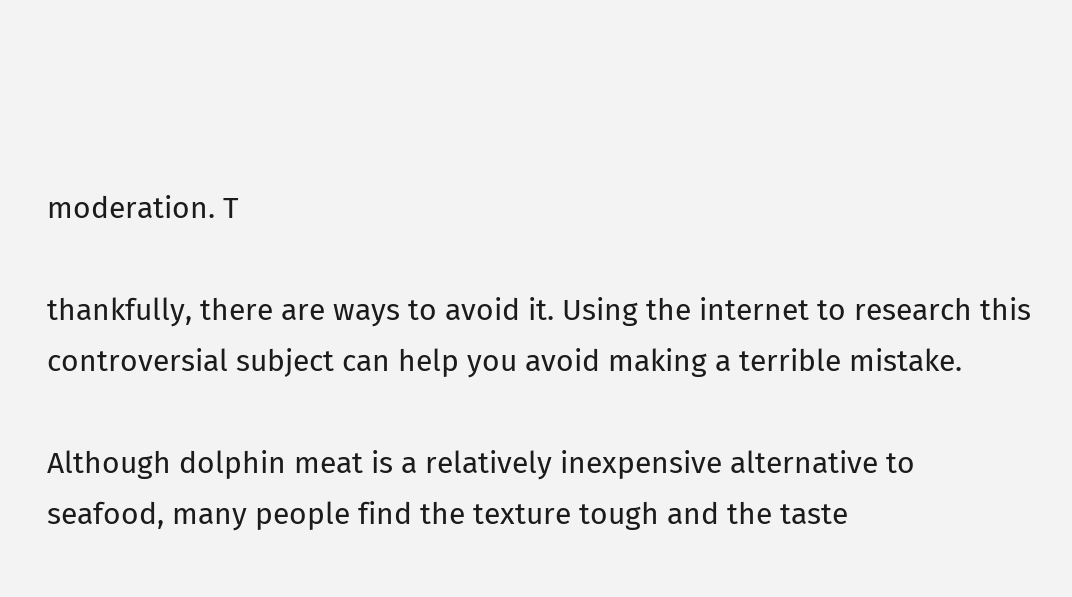moderation. T

thankfully, there are ways to avoid it. Using the internet to research this controversial subject can help you avoid making a terrible mistake.

Although dolphin meat is a relatively inexpensive alternative to seafood, many people find the texture tough and the taste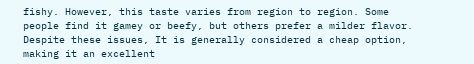fishy. However, this taste varies from region to region. Some people find it gamey or beefy, but others prefer a milder flavor. Despite these issues, It is generally considered a cheap option, making it an excellent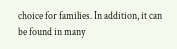choice for families. In addition, it can be found in many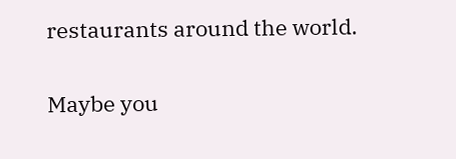restaurants around the world.

Maybe you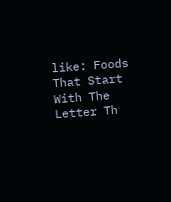like: Foods That Start With The Letter Th